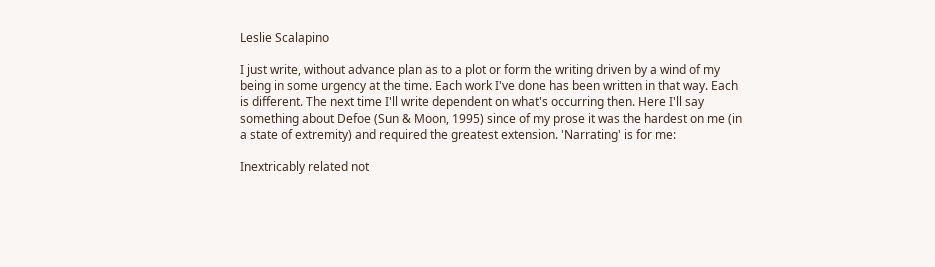Leslie Scalapino

I just write, without advance plan as to a plot or form the writing driven by a wind of my being in some urgency at the time. Each work I've done has been written in that way. Each is different. The next time I'll write dependent on what's occurring then. Here I'll say something about Defoe (Sun & Moon, 1995) since of my prose it was the hardest on me (in a state of extremity) and required the greatest extension. 'Narrating' is for me:

Inextricably related not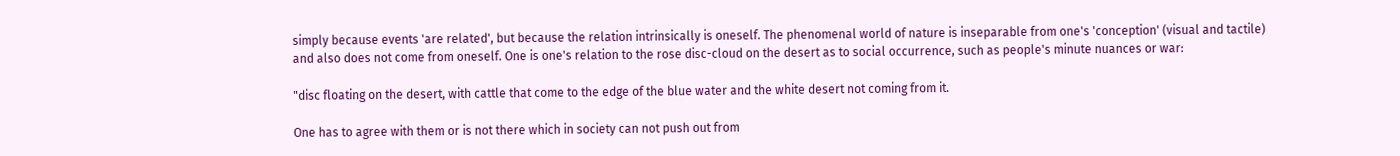simply because events 'are related', but because the relation intrinsically is oneself. The phenomenal world of nature is inseparable from one's 'conception' (visual and tactile) and also does not come from oneself. One is one's relation to the rose disc-cloud on the desert as to social occurrence, such as people's minute nuances or war:

"disc floating on the desert, with cattle that come to the edge of the blue water and the white desert not coming from it.

One has to agree with them or is not there which in society can not push out from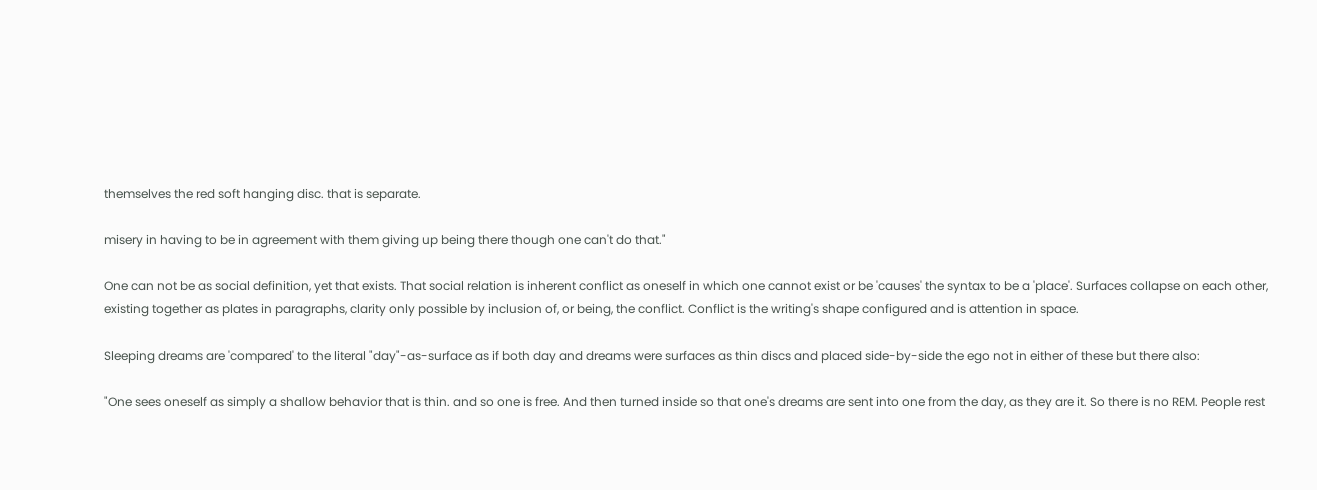themselves the red soft hanging disc. that is separate.

misery in having to be in agreement with them giving up being there though one can't do that."

One can not be as social definition, yet that exists. That social relation is inherent conflict as oneself in which one cannot exist or be 'causes' the syntax to be a 'place'. Surfaces collapse on each other, existing together as plates in paragraphs, clarity only possible by inclusion of, or being, the conflict. Conflict is the writing's shape configured and is attention in space.

Sleeping dreams are 'compared' to the literal "day"-as-surface as if both day and dreams were surfaces as thin discs and placed side-by-side the ego not in either of these but there also:

"One sees oneself as simply a shallow behavior that is thin. and so one is free. And then turned inside so that one's dreams are sent into one from the day, as they are it. So there is no REM. People rest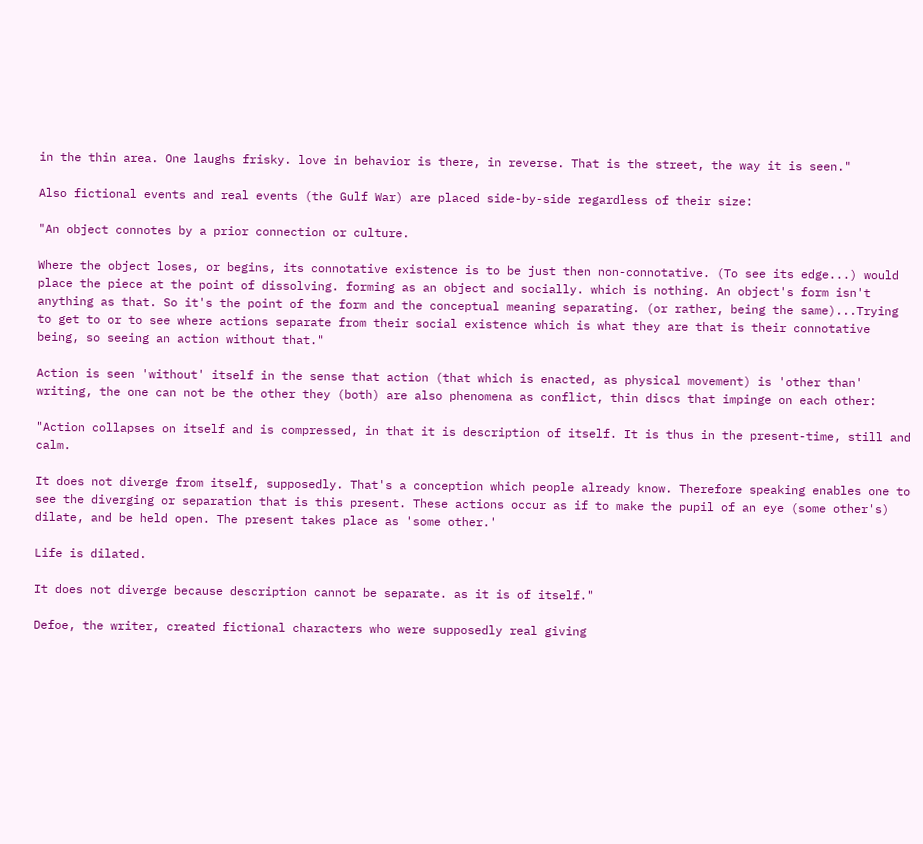in the thin area. One laughs frisky. love in behavior is there, in reverse. That is the street, the way it is seen."

Also fictional events and real events (the Gulf War) are placed side-by-side regardless of their size:

"An object connotes by a prior connection or culture.

Where the object loses, or begins, its connotative existence is to be just then non-connotative. (To see its edge...) would place the piece at the point of dissolving. forming as an object and socially. which is nothing. An object's form isn't anything as that. So it's the point of the form and the conceptual meaning separating. (or rather, being the same)...Trying to get to or to see where actions separate from their social existence which is what they are that is their connotative being, so seeing an action without that."

Action is seen 'without' itself in the sense that action (that which is enacted, as physical movement) is 'other than' writing, the one can not be the other they (both) are also phenomena as conflict, thin discs that impinge on each other:

"Action collapses on itself and is compressed, in that it is description of itself. It is thus in the present-time, still and calm.

It does not diverge from itself, supposedly. That's a conception which people already know. Therefore speaking enables one to see the diverging or separation that is this present. These actions occur as if to make the pupil of an eye (some other's) dilate, and be held open. The present takes place as 'some other.'

Life is dilated.

It does not diverge because description cannot be separate. as it is of itself."

Defoe, the writer, created fictional characters who were supposedly real giving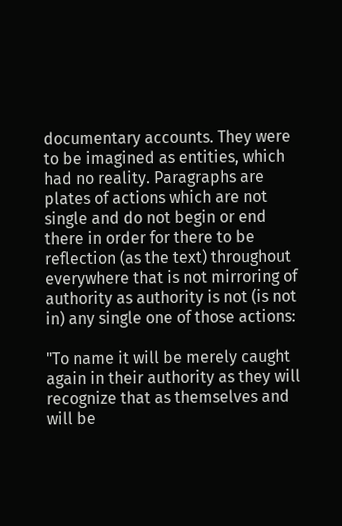documentary accounts. They were to be imagined as entities, which had no reality. Paragraphs are plates of actions which are not single and do not begin or end there in order for there to be reflection (as the text) throughout everywhere that is not mirroring of authority as authority is not (is not in) any single one of those actions:

"To name it will be merely caught again in their authority as they will recognize that as themselves and will be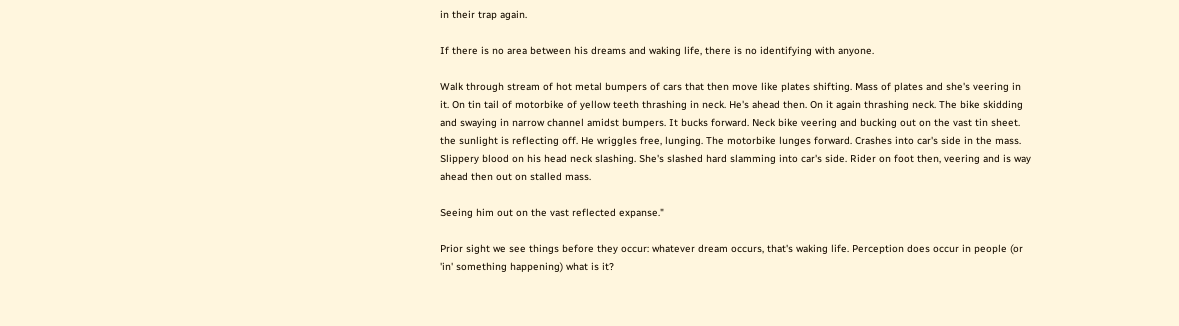in their trap again.

If there is no area between his dreams and waking life, there is no identifying with anyone.

Walk through stream of hot metal bumpers of cars that then move like plates shifting. Mass of plates and she's veering in it. On tin tail of motorbike of yellow teeth thrashing in neck. He's ahead then. On it again thrashing neck. The bike skidding and swaying in narrow channel amidst bumpers. It bucks forward. Neck bike veering and bucking out on the vast tin sheet. the sunlight is reflecting off. He wriggles free, lunging. The motorbike lunges forward. Crashes into car's side in the mass. Slippery blood on his head neck slashing. She's slashed hard slamming into car's side. Rider on foot then, veering and is way ahead then out on stalled mass.

Seeing him out on the vast reflected expanse."

Prior sight we see things before they occur: whatever dream occurs, that's waking life. Perception does occur in people (or 'in' something happening) what is it?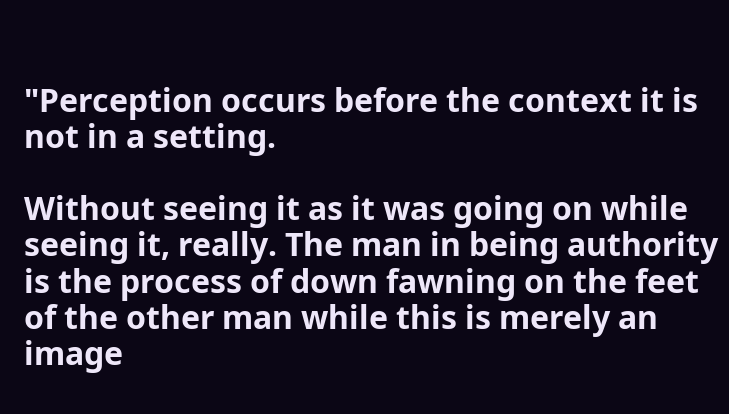"Perception occurs before the context it is not in a setting.

Without seeing it as it was going on while seeing it, really. The man in being authority is the process of down fawning on the feet of the other man while this is merely an image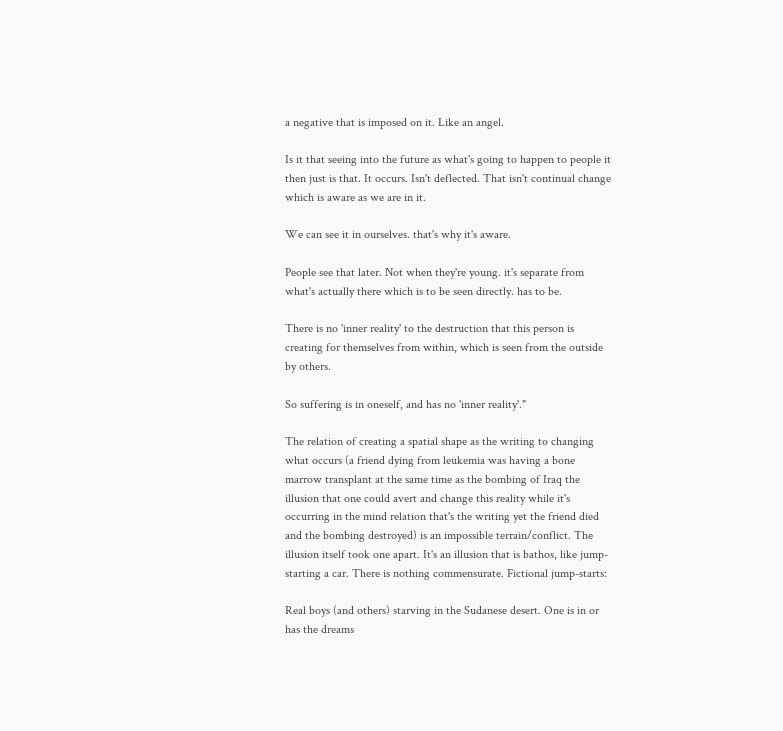a negative that is imposed on it. Like an angel.

Is it that seeing into the future as what's going to happen to people it then just is that. It occurs. Isn't deflected. That isn't continual change which is aware as we are in it.

We can see it in ourselves. that's why it's aware.

People see that later. Not when they're young. it's separate from what's actually there which is to be seen directly. has to be.

There is no 'inner reality' to the destruction that this person is creating for themselves from within, which is seen from the outside by others.

So suffering is in oneself, and has no 'inner reality'."

The relation of creating a spatial shape as the writing to changing what occurs (a friend dying from leukemia was having a bone marrow transplant at the same time as the bombing of Iraq the illusion that one could avert and change this reality while it's occurring in the mind relation that's the writing yet the friend died and the bombing destroyed) is an impossible terrain/conflict. The illusion itself took one apart. It's an illusion that is bathos, like jump-starting a car. There is nothing commensurate. Fictional jump-starts:

Real boys (and others) starving in the Sudanese desert. One is in or has the dreams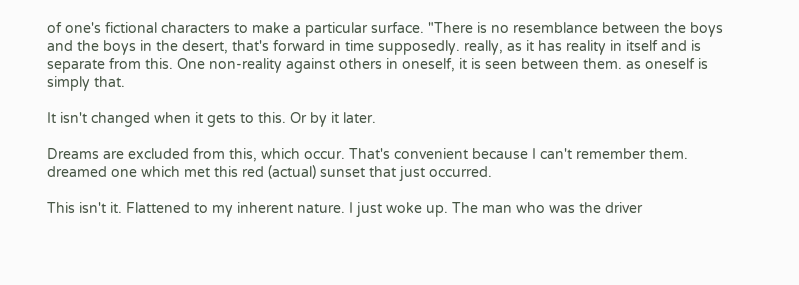of one's fictional characters to make a particular surface. "There is no resemblance between the boys and the boys in the desert, that's forward in time supposedly. really, as it has reality in itself and is separate from this. One non-reality against others in oneself, it is seen between them. as oneself is simply that.

It isn't changed when it gets to this. Or by it later.

Dreams are excluded from this, which occur. That's convenient because I can't remember them. dreamed one which met this red (actual) sunset that just occurred.

This isn't it. Flattened to my inherent nature. I just woke up. The man who was the driver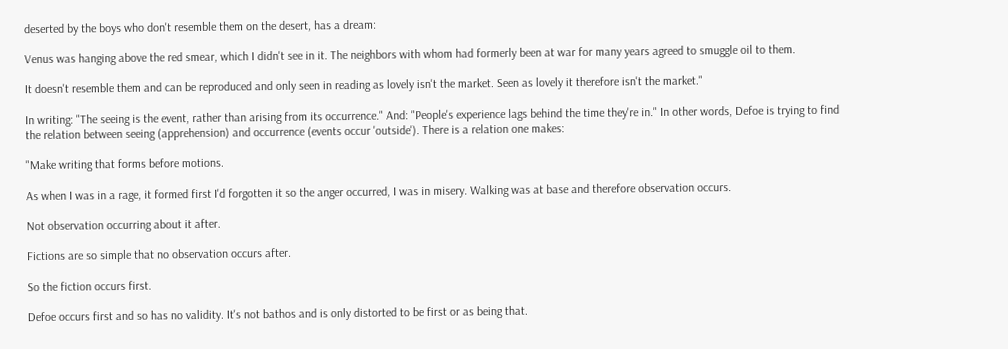deserted by the boys who don't resemble them on the desert, has a dream:

Venus was hanging above the red smear, which I didn't see in it. The neighbors with whom had formerly been at war for many years agreed to smuggle oil to them.

It doesn't resemble them and can be reproduced and only seen in reading as lovely isn't the market. Seen as lovely it therefore isn't the market."

In writing: "The seeing is the event, rather than arising from its occurrence." And: "People's experience lags behind the time they're in." In other words, Defoe is trying to find the relation between seeing (apprehension) and occurrence (events occur 'outside'). There is a relation one makes:

"Make writing that forms before motions.

As when I was in a rage, it formed first I'd forgotten it so the anger occurred, I was in misery. Walking was at base and therefore observation occurs.

Not observation occurring about it after.

Fictions are so simple that no observation occurs after.

So the fiction occurs first.

Defoe occurs first and so has no validity. It's not bathos and is only distorted to be first or as being that.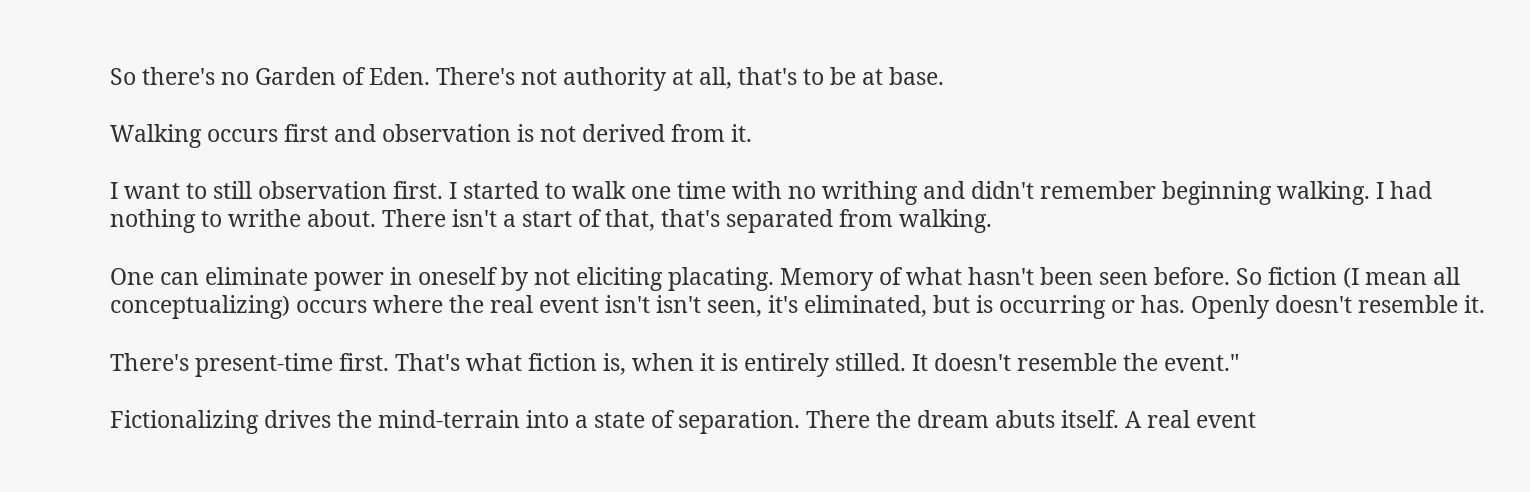So there's no Garden of Eden. There's not authority at all, that's to be at base.

Walking occurs first and observation is not derived from it.

I want to still observation first. I started to walk one time with no writhing and didn't remember beginning walking. I had nothing to writhe about. There isn't a start of that, that's separated from walking.

One can eliminate power in oneself by not eliciting placating. Memory of what hasn't been seen before. So fiction (I mean all conceptualizing) occurs where the real event isn't isn't seen, it's eliminated, but is occurring or has. Openly doesn't resemble it.

There's present-time first. That's what fiction is, when it is entirely stilled. It doesn't resemble the event."

Fictionalizing drives the mind-terrain into a state of separation. There the dream abuts itself. A real event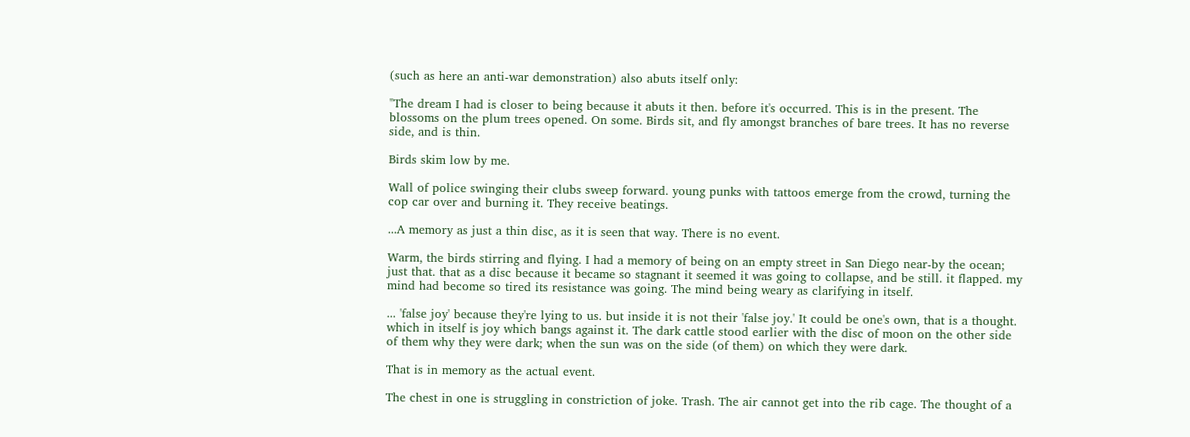(such as here an anti-war demonstration) also abuts itself only:

"The dream I had is closer to being because it abuts it then. before it's occurred. This is in the present. The blossoms on the plum trees opened. On some. Birds sit, and fly amongst branches of bare trees. It has no reverse side, and is thin.

Birds skim low by me.

Wall of police swinging their clubs sweep forward. young punks with tattoos emerge from the crowd, turning the cop car over and burning it. They receive beatings.

...A memory as just a thin disc, as it is seen that way. There is no event.

Warm, the birds stirring and flying. I had a memory of being on an empty street in San Diego near-by the ocean; just that. that as a disc because it became so stagnant it seemed it was going to collapse, and be still. it flapped. my mind had become so tired its resistance was going. The mind being weary as clarifying in itself.

... 'false joy' because they're lying to us. but inside it is not their 'false joy.' It could be one's own, that is a thought. which in itself is joy which bangs against it. The dark cattle stood earlier with the disc of moon on the other side of them why they were dark; when the sun was on the side (of them) on which they were dark.

That is in memory as the actual event.

The chest in one is struggling in constriction of joke. Trash. The air cannot get into the rib cage. The thought of a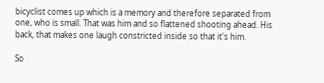bicyclist comes up which is a memory and therefore separated from one, who is small. That was him and so flattened shooting ahead. His back, that makes one laugh constricted inside so that it's him.

So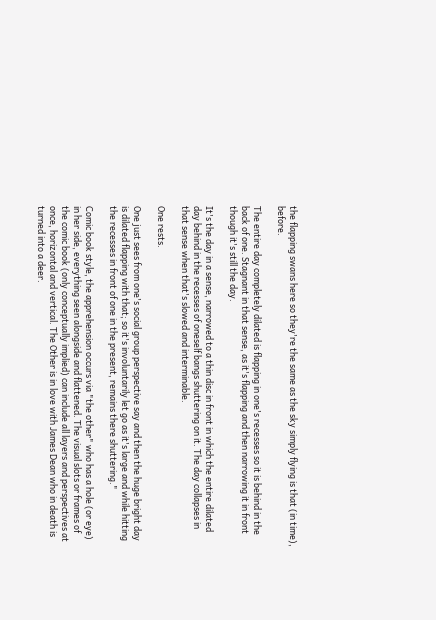the flapping swans here so they're the same as the sky simply flying is that (in time), before.

The entire day completely dilated is flapping in one's recesses so it is behind in the back of one. Stagnant in that sense, as it's flapping and then narrowing it in front though it's still the day.

It's the day in a sense, narrowed to a thin disc in front in which the entire dilated day behind in the recesses of oneself bangs shuttering on it. The day collapses in that sense when that's slowed and interminable.

One rests.

One just sees from one's social group perspective say and then the huge bright day is dilated flapping with that; so it's involuntarily let go as it's large and while hitting the recesses in front of one in the present, remains there shuttering."

Comic book style, the apprehension occurs via "the other" who has a hole (or eye) in her side, everything seen alongside and flattened. The visual slots or frames of the comic book (only conceptually implied) can include all layers and perspectives at once, horizontal and vertical. The Other is in love with James Dean who in death is turned into a deer.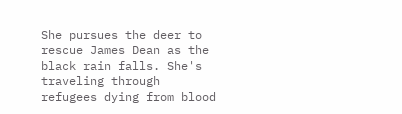She pursues the deer to rescue James Dean as the black rain falls. She's traveling through refugees dying from blood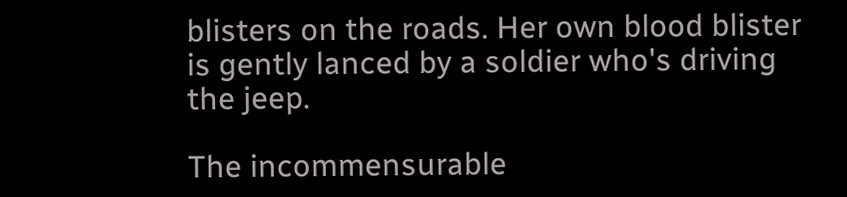blisters on the roads. Her own blood blister is gently lanced by a soldier who's driving the jeep.

The incommensurable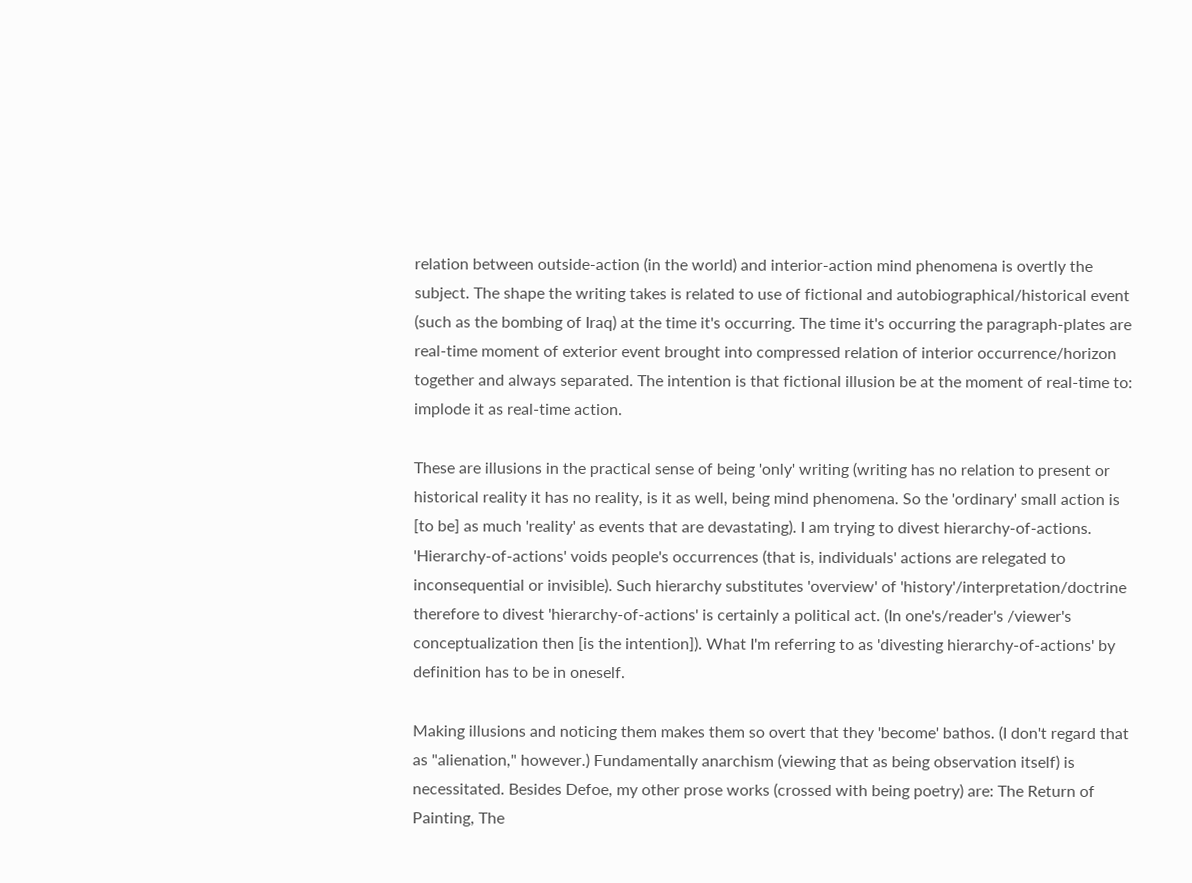relation between outside-action (in the world) and interior-action mind phenomena is overtly the subject. The shape the writing takes is related to use of fictional and autobiographical/historical event (such as the bombing of Iraq) at the time it's occurring. The time it's occurring the paragraph-plates are real-time moment of exterior event brought into compressed relation of interior occurrence/horizon together and always separated. The intention is that fictional illusion be at the moment of real-time to: implode it as real-time action.

These are illusions in the practical sense of being 'only' writing (writing has no relation to present or historical reality it has no reality, is it as well, being mind phenomena. So the 'ordinary' small action is [to be] as much 'reality' as events that are devastating). I am trying to divest hierarchy-of-actions. 'Hierarchy-of-actions' voids people's occurrences (that is, individuals' actions are relegated to inconsequential or invisible). Such hierarchy substitutes 'overview' of 'history'/interpretation/doctrine therefore to divest 'hierarchy-of-actions' is certainly a political act. (In one's/reader's /viewer's conceptualization then [is the intention]). What I'm referring to as 'divesting hierarchy-of-actions' by definition has to be in oneself.

Making illusions and noticing them makes them so overt that they 'become' bathos. (I don't regard that as "alienation," however.) Fundamentally anarchism (viewing that as being observation itself) is necessitated. Besides Defoe, my other prose works (crossed with being poetry) are: The Return of Painting, The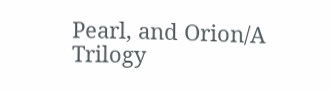Pearl, and Orion/A Trilogy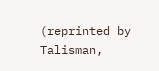(reprinted by Talisman,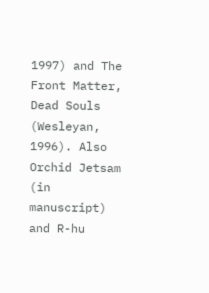1997) and The Front Matter, Dead Souls (Wesleyan, 1996). Also Orchid Jetsam (in manuscript) and R-hu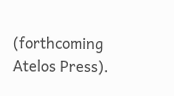(forthcoming Atelos Press).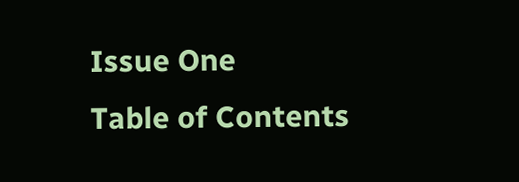Issue One
Table of Contents